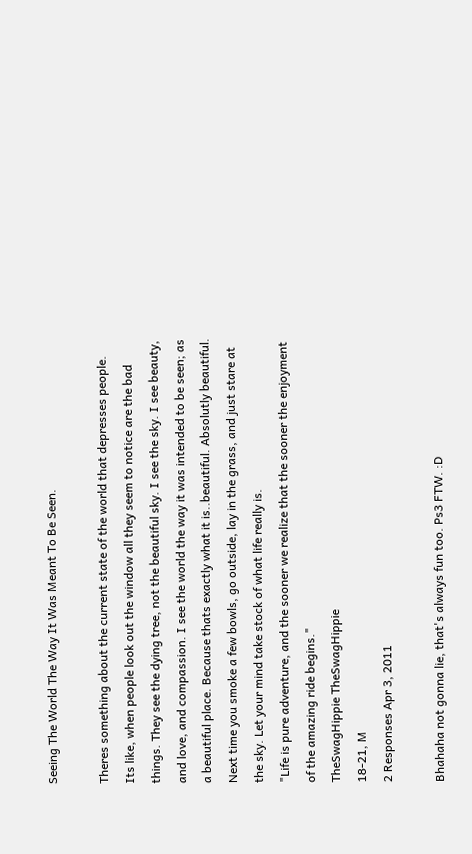Seeing The World The Way It Was Meant To Be Seen.

Theres something about the current state of the world that depresses people. Its like, when people look out the window all they seem to notice are the bad things. They see the dying tree, not the beautiful sky. I see the sky. I see beauty, and love, and compassion. I see the world the way it was intended to be seen; as a beautiful place. Because thats exactly what it is..beautiful. Absolutly beautiful. Next time you smoke a few bowls, go outside, lay in the grass, and just stare at the sky. Let your mind take stock of what life really is.
"Life is pure adventure, and the sooner we realize that the sooner the enjoyment of the amazing ride begins."
TheSwagHippie TheSwagHippie
18-21, M
2 Responses Apr 3, 2011

Bhahaha not gonna lie, that's always fun too. Ps3 FTW. :D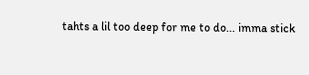tahts a lil too deep for me to do... imma stick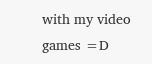with my video games =D